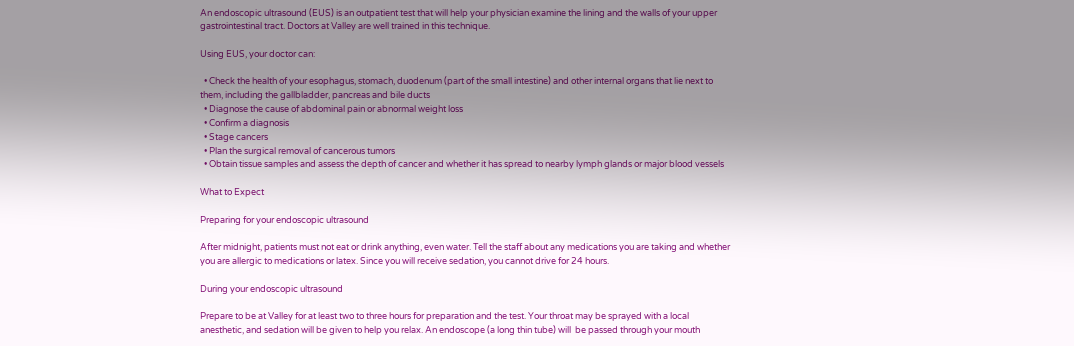An endoscopic ultrasound (EUS) is an outpatient test that will help your physician examine the lining and the walls of your upper gastrointestinal tract. Doctors at Valley are well trained in this technique.

Using EUS, your doctor can:

  • Check the health of your esophagus, stomach, duodenum (part of the small intestine) and other internal organs that lie next to them, including the gallbladder, pancreas and bile ducts
  • Diagnose the cause of abdominal pain or abnormal weight loss
  • Confirm a diagnosis
  • Stage cancers
  • Plan the surgical removal of cancerous tumors
  • Obtain tissue samples and assess the depth of cancer and whether it has spread to nearby lymph glands or major blood vessels

What to Expect

Preparing for your endoscopic ultrasound

After midnight, patients must not eat or drink anything, even water. Tell the staff about any medications you are taking and whether you are allergic to medications or latex. Since you will receive sedation, you cannot drive for 24 hours.

During your endoscopic ultrasound

Prepare to be at Valley for at least two to three hours for preparation and the test. Your throat may be sprayed with a local anesthetic, and sedation will be given to help you relax. An endoscope (a long thin tube) will  be passed through your mouth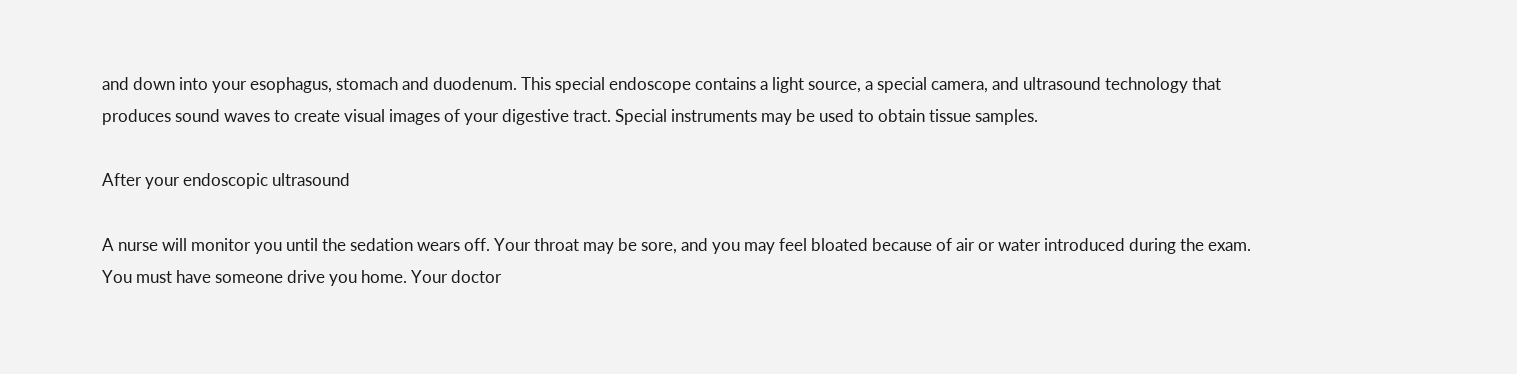and down into your esophagus, stomach and duodenum. This special endoscope contains a light source, a special camera, and ultrasound technology that produces sound waves to create visual images of your digestive tract. Special instruments may be used to obtain tissue samples.

After your endoscopic ultrasound

A nurse will monitor you until the sedation wears off. Your throat may be sore, and you may feel bloated because of air or water introduced during the exam. You must have someone drive you home. Your doctor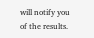will notify you of the results.